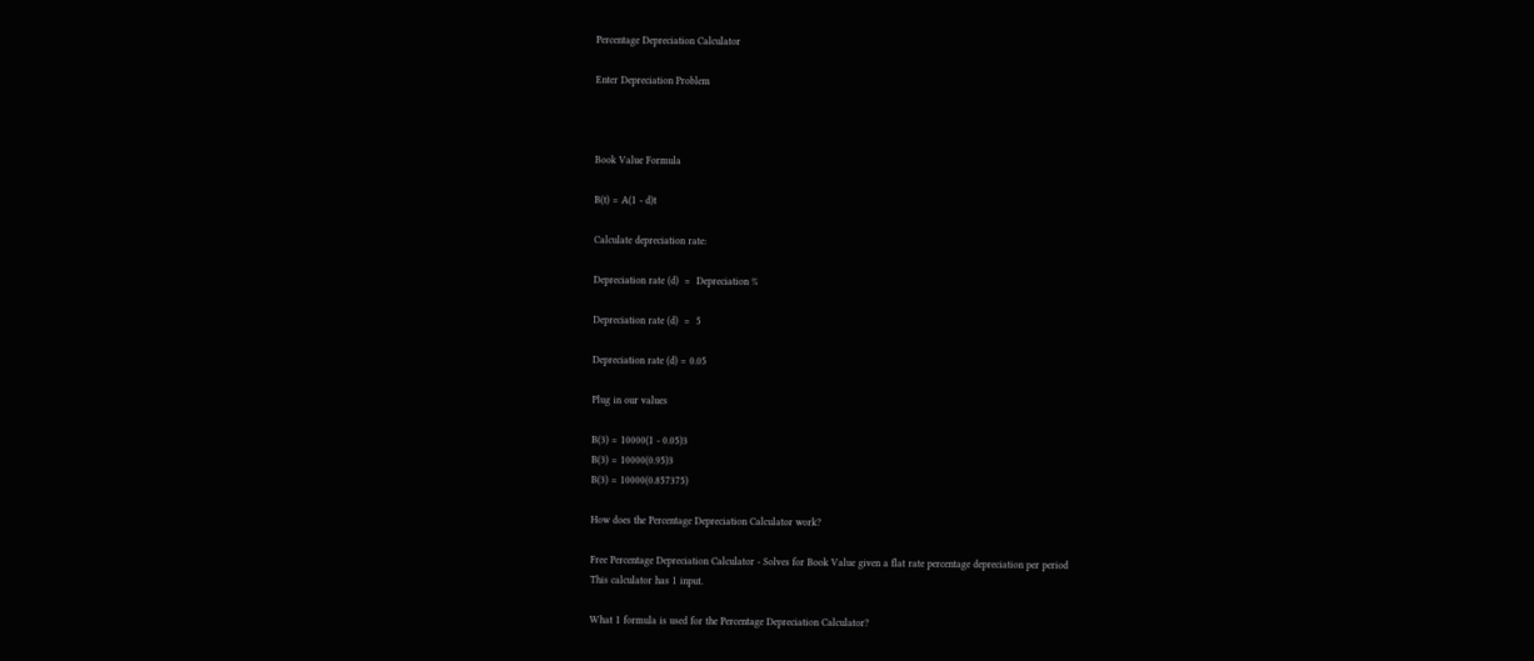Percentage Depreciation Calculator

Enter Depreciation Problem



Book Value Formula

B(t) = A(1 - d)t

Calculate depreciation rate:

Depreciation rate (d)  =  Depreciation %

Depreciation rate (d)  =  5

Depreciation rate (d) = 0.05

Plug in our values

B(3) = 10000(1 - 0.05)3
B(3) = 10000(0.95)3
B(3) = 10000(0.857375)

How does the Percentage Depreciation Calculator work?

Free Percentage Depreciation Calculator - Solves for Book Value given a flat rate percentage depreciation per period
This calculator has 1 input.

What 1 formula is used for the Percentage Depreciation Calculator?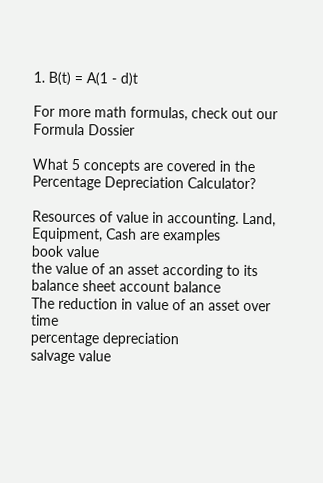1. B(t) = A(1 - d)t

For more math formulas, check out our Formula Dossier

What 5 concepts are covered in the Percentage Depreciation Calculator?

Resources of value in accounting. Land, Equipment, Cash are examples
book value
the value of an asset according to its balance sheet account balance
The reduction in value of an asset over time
percentage depreciation
salvage value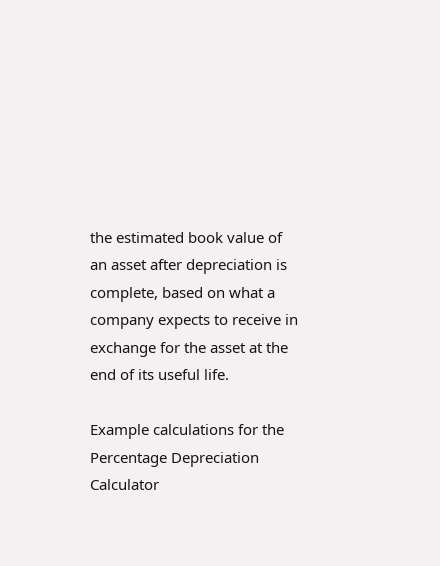the estimated book value of an asset after depreciation is complete, based on what a company expects to receive in exchange for the asset at the end of its useful life.

Example calculations for the Percentage Depreciation Calculator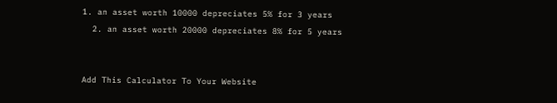1. an asset worth 10000 depreciates 5% for 3 years
  2. an asset worth 20000 depreciates 8% for 5 years


Add This Calculator To Your Website